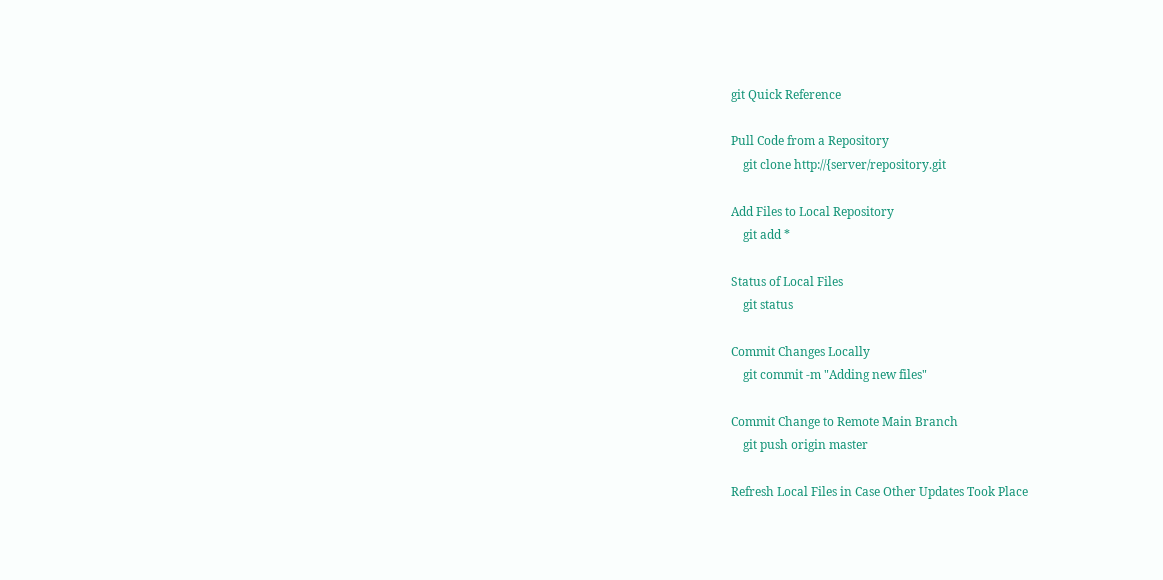git Quick Reference

Pull Code from a Repository
    git clone http://{server/repository.git

Add Files to Local Repository
    git add *

Status of Local Files
    git status

Commit Changes Locally
    git commit -m "Adding new files"

Commit Change to Remote Main Branch
    git push origin master

Refresh Local Files in Case Other Updates Took Place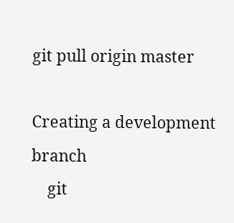git pull origin master

Creating a development branch
    git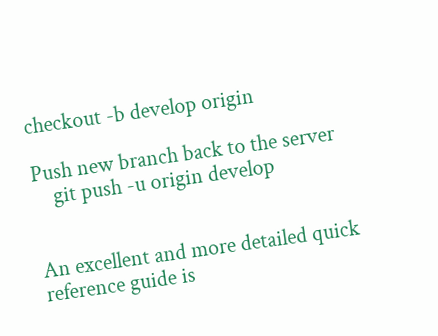checkout -b develop origin

Push new branch back to the server
    git push -u origin develop


An excellent and more detailed quick reference guide is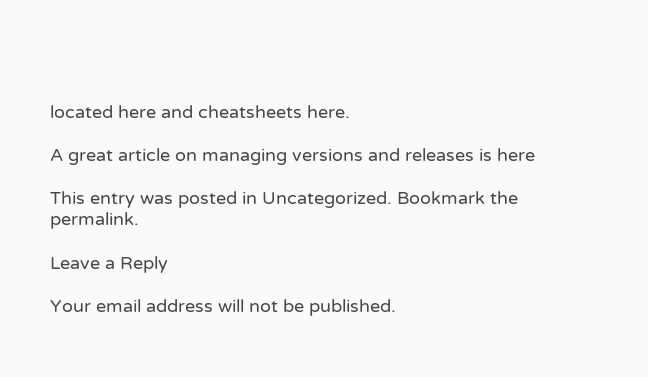located here and cheatsheets here.

A great article on managing versions and releases is here

This entry was posted in Uncategorized. Bookmark the permalink.

Leave a Reply

Your email address will not be published.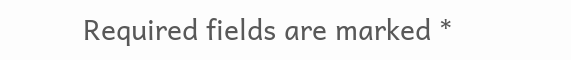Required fields are marked *